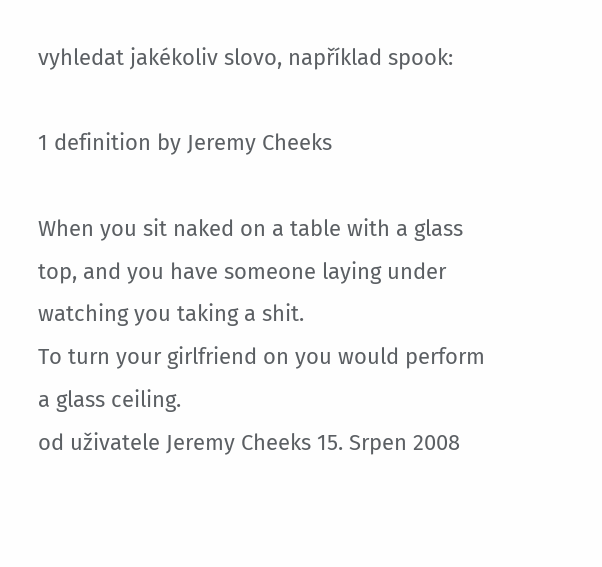vyhledat jakékoliv slovo, například spook:

1 definition by Jeremy Cheeks

When you sit naked on a table with a glass top, and you have someone laying under watching you taking a shit.
To turn your girlfriend on you would perform a glass ceiling.
od uživatele Jeremy Cheeks 15. Srpen 2008